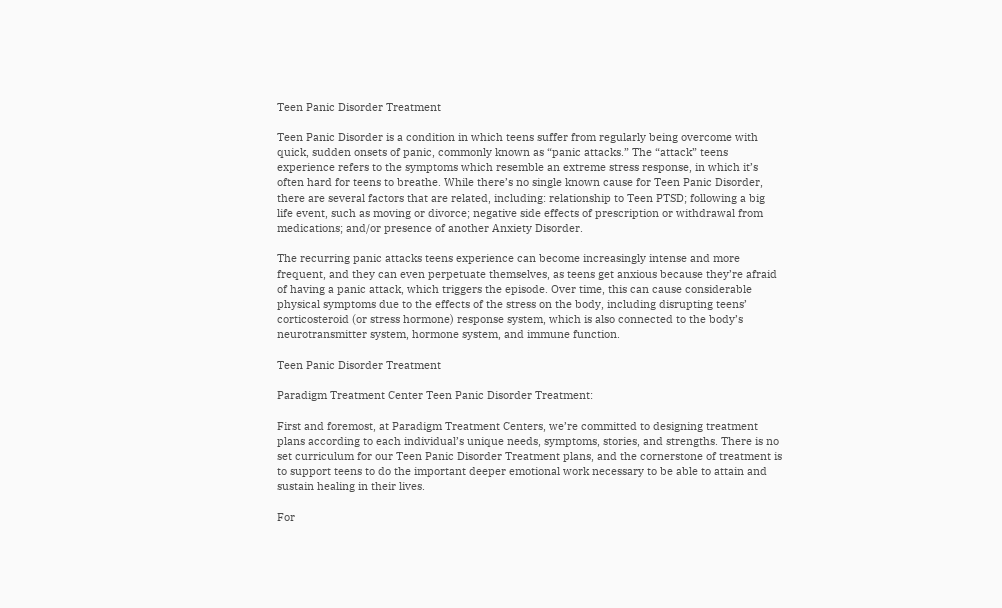Teen Panic Disorder Treatment

Teen Panic Disorder is a condition in which teens suffer from regularly being overcome with quick, sudden onsets of panic, commonly known as “panic attacks.” The “attack” teens experience refers to the symptoms which resemble an extreme stress response, in which it’s often hard for teens to breathe. While there’s no single known cause for Teen Panic Disorder, there are several factors that are related, including: relationship to Teen PTSD; following a big life event, such as moving or divorce; negative side effects of prescription or withdrawal from medications; and/or presence of another Anxiety Disorder.

The recurring panic attacks teens experience can become increasingly intense and more frequent, and they can even perpetuate themselves, as teens get anxious because they’re afraid of having a panic attack, which triggers the episode. Over time, this can cause considerable physical symptoms due to the effects of the stress on the body, including disrupting teens’ corticosteroid (or stress hormone) response system, which is also connected to the body’s neurotransmitter system, hormone system, and immune function.

Teen Panic Disorder Treatment

Paradigm Treatment Center Teen Panic Disorder Treatment:

First and foremost, at Paradigm Treatment Centers, we’re committed to designing treatment plans according to each individual’s unique needs, symptoms, stories, and strengths. There is no set curriculum for our Teen Panic Disorder Treatment plans, and the cornerstone of treatment is to support teens to do the important deeper emotional work necessary to be able to attain and sustain healing in their lives.

For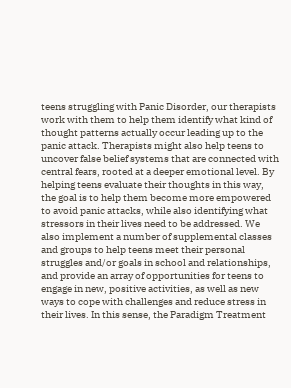teens struggling with Panic Disorder, our therapists work with them to help them identify what kind of thought patterns actually occur leading up to the panic attack. Therapists might also help teens to uncover false belief systems that are connected with central fears, rooted at a deeper emotional level. By helping teens evaluate their thoughts in this way, the goal is to help them become more empowered to avoid panic attacks, while also identifying what stressors in their lives need to be addressed. We also implement a number of supplemental classes and groups to help teens meet their personal struggles and/or goals in school and relationships, and provide an array of opportunities for teens to engage in new, positive activities, as well as new ways to cope with challenges and reduce stress in their lives. In this sense, the Paradigm Treatment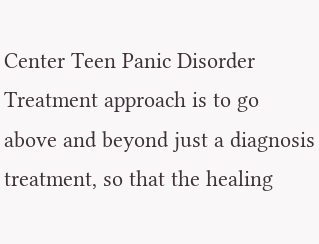Center Teen Panic Disorder Treatment approach is to go above and beyond just a diagnosis treatment, so that the healing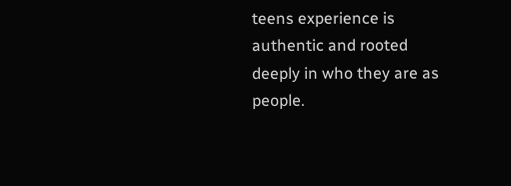teens experience is authentic and rooted deeply in who they are as people.